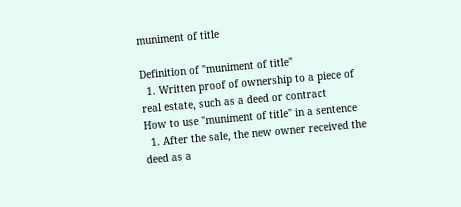muniment of title

Definition of "muniment of title"
  1. Written proof of ownership to a piece of real estate, such as a deed or contract
How to use "muniment of title" in a sentence
  1. After the sale, the new owner received the deed as a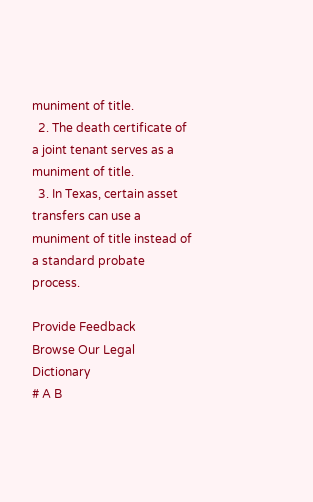muniment of title.
  2. The death certificate of a joint tenant serves as a muniment of title.
  3. In Texas, certain asset transfers can use a muniment of title instead of a standard probate process.

Provide Feedback
Browse Our Legal Dictionary
# A B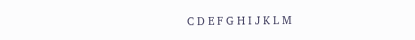C D E F G H I J K L M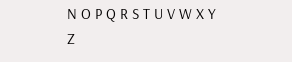N O P Q R S T U V W X Y Z